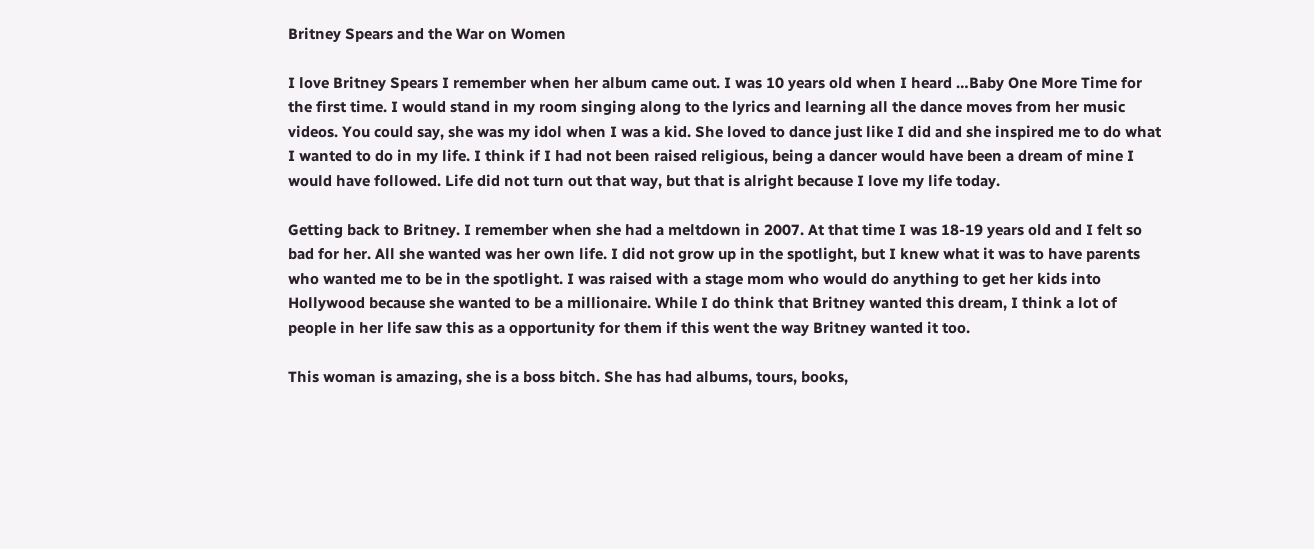Britney Spears and the War on Women

I love Britney Spears I remember when her album came out. I was 10 years old when I heard …Baby One More Time for the first time. I would stand in my room singing along to the lyrics and learning all the dance moves from her music videos. You could say, she was my idol when I was a kid. She loved to dance just like I did and she inspired me to do what I wanted to do in my life. I think if I had not been raised religious, being a dancer would have been a dream of mine I would have followed. Life did not turn out that way, but that is alright because I love my life today.

Getting back to Britney. I remember when she had a meltdown in 2007. At that time I was 18-19 years old and I felt so bad for her. All she wanted was her own life. I did not grow up in the spotlight, but I knew what it was to have parents who wanted me to be in the spotlight. I was raised with a stage mom who would do anything to get her kids into Hollywood because she wanted to be a millionaire. While I do think that Britney wanted this dream, I think a lot of people in her life saw this as a opportunity for them if this went the way Britney wanted it too.

This woman is amazing, she is a boss bitch. She has had albums, tours, books,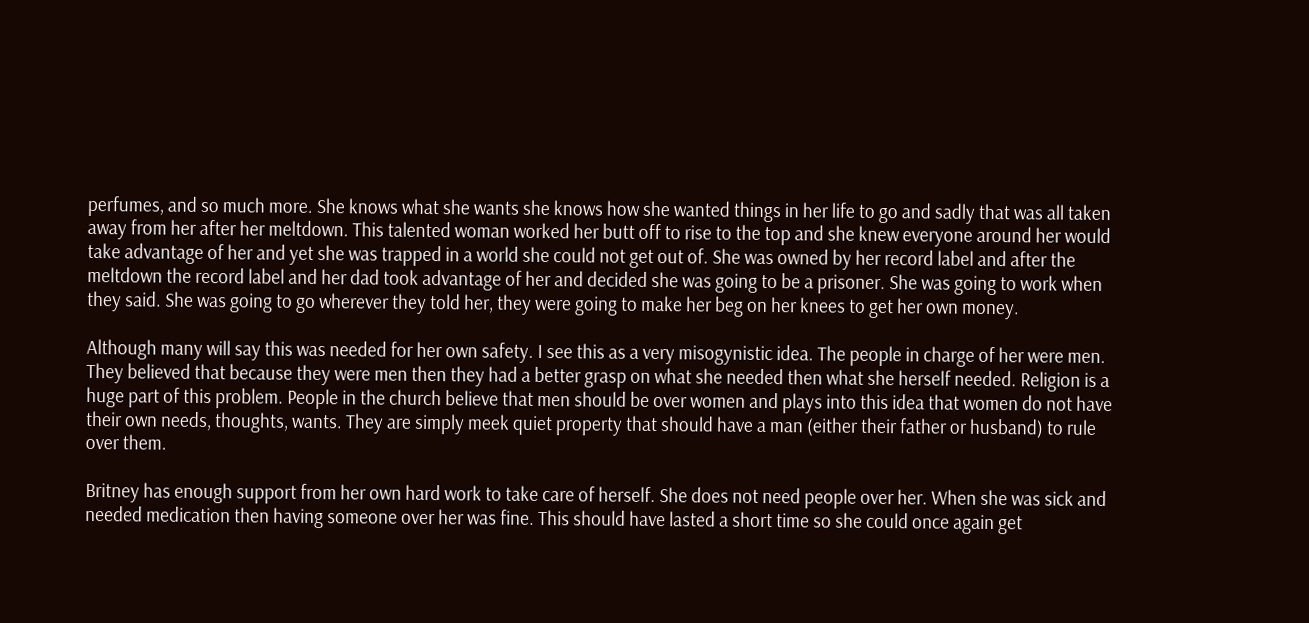perfumes, and so much more. She knows what she wants she knows how she wanted things in her life to go and sadly that was all taken away from her after her meltdown. This talented woman worked her butt off to rise to the top and she knew everyone around her would take advantage of her and yet she was trapped in a world she could not get out of. She was owned by her record label and after the meltdown the record label and her dad took advantage of her and decided she was going to be a prisoner. She was going to work when they said. She was going to go wherever they told her, they were going to make her beg on her knees to get her own money.

Although many will say this was needed for her own safety. I see this as a very misogynistic idea. The people in charge of her were men. They believed that because they were men then they had a better grasp on what she needed then what she herself needed. Religion is a huge part of this problem. People in the church believe that men should be over women and plays into this idea that women do not have their own needs, thoughts, wants. They are simply meek quiet property that should have a man (either their father or husband) to rule over them.

Britney has enough support from her own hard work to take care of herself. She does not need people over her. When she was sick and needed medication then having someone over her was fine. This should have lasted a short time so she could once again get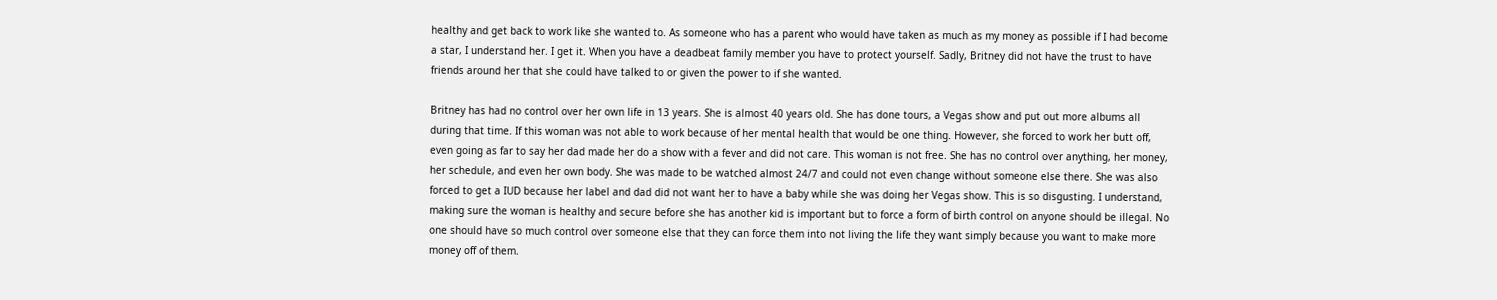healthy and get back to work like she wanted to. As someone who has a parent who would have taken as much as my money as possible if I had become a star, I understand her. I get it. When you have a deadbeat family member you have to protect yourself. Sadly, Britney did not have the trust to have friends around her that she could have talked to or given the power to if she wanted.

Britney has had no control over her own life in 13 years. She is almost 40 years old. She has done tours, a Vegas show and put out more albums all during that time. If this woman was not able to work because of her mental health that would be one thing. However, she forced to work her butt off, even going as far to say her dad made her do a show with a fever and did not care. This woman is not free. She has no control over anything, her money, her schedule, and even her own body. She was made to be watched almost 24/7 and could not even change without someone else there. She was also forced to get a IUD because her label and dad did not want her to have a baby while she was doing her Vegas show. This is so disgusting. I understand, making sure the woman is healthy and secure before she has another kid is important but to force a form of birth control on anyone should be illegal. No one should have so much control over someone else that they can force them into not living the life they want simply because you want to make more money off of them.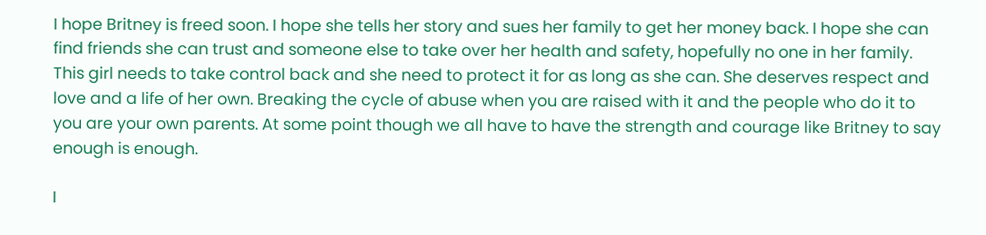I hope Britney is freed soon. I hope she tells her story and sues her family to get her money back. I hope she can find friends she can trust and someone else to take over her health and safety, hopefully no one in her family. This girl needs to take control back and she need to protect it for as long as she can. She deserves respect and love and a life of her own. Breaking the cycle of abuse when you are raised with it and the people who do it to you are your own parents. At some point though we all have to have the strength and courage like Britney to say enough is enough.

I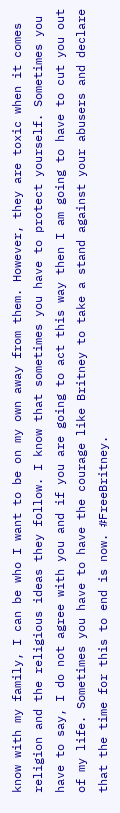know with my family, I can be who I want to be on my own away from them. However, they are toxic when it comes religion and the religious ideas they follow. I know that sometimes you have to protect yourself. Sometimes you have to say, I do not agree with you and if you are going to act this way then I am going to have to cut you out of my life. Sometimes you have to have the courage like Britney to take a stand against your abusers and declare that the time for this to end is now. #FreeBritney.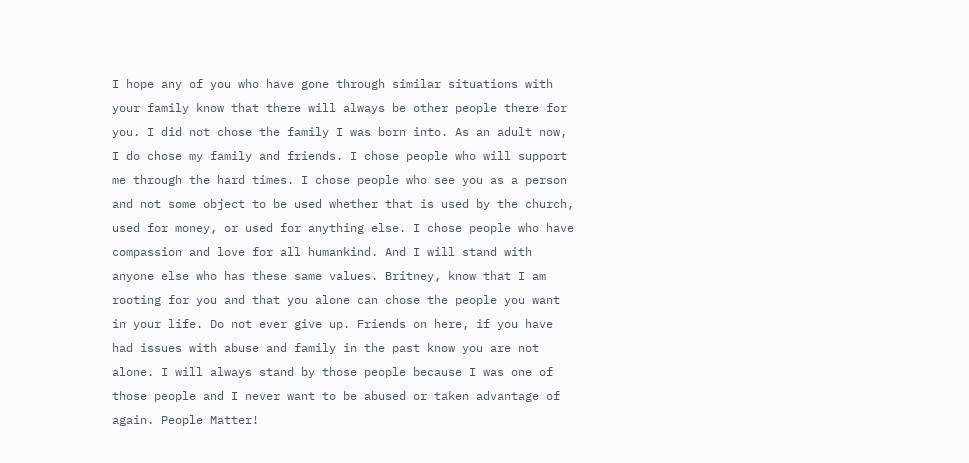I hope any of you who have gone through similar situations with your family know that there will always be other people there for you. I did not chose the family I was born into. As an adult now, I do chose my family and friends. I chose people who will support me through the hard times. I chose people who see you as a person and not some object to be used whether that is used by the church, used for money, or used for anything else. I chose people who have compassion and love for all humankind. And I will stand with anyone else who has these same values. Britney, know that I am rooting for you and that you alone can chose the people you want in your life. Do not ever give up. Friends on here, if you have had issues with abuse and family in the past know you are not alone. I will always stand by those people because I was one of those people and I never want to be abused or taken advantage of again. People Matter!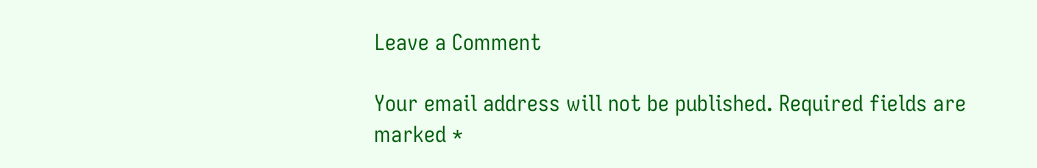Leave a Comment

Your email address will not be published. Required fields are marked *